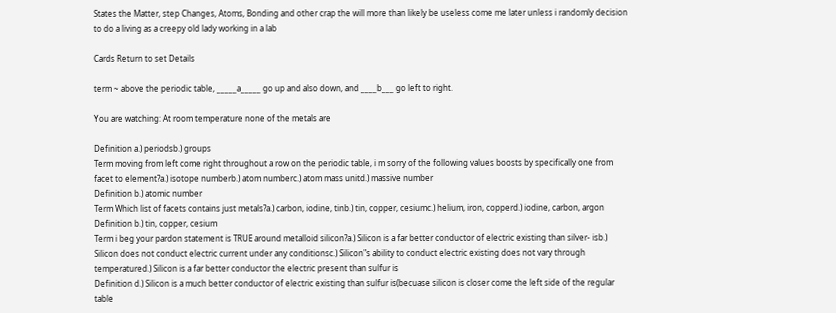States the Matter, step Changes, Atoms, Bonding and other crap the will more than likely be useless come me later unless i randomly decision to do a living as a creepy old lady working in a lab

Cards Return to set Details

term ~ above the periodic table, _____a_____ go up and also down, and ____b___ go left to right.

You are watching: At room temperature none of the metals are

Definition a.) periodsb.) groups
Term moving from left come right throughout a row on the periodic table, i m sorry of the following values boosts by specifically one from facet to element?a.) isotope numberb.) atom numberc.) atom mass unitd.) massive number
Definition b.) atomic number
Term Which list of facets contains just metals?a.) carbon, iodine, tinb.) tin, copper, cesiumc.) helium, iron, copperd.) iodine, carbon, argon
Definition b.) tin, copper, cesium
Term i beg your pardon statement is TRUE around metalloid silicon?a.) Silicon is a far better conductor of electric existing than silver- isb.) Silicon does not conduct electric current under any conditionsc.) Silicon"s ability to conduct electric existing does not vary through temperatured.) Silicon is a far better conductor the electric present than sulfur is
Definition d.) Silicon is a much better conductor of electric existing than sulfur is(becuase silicon is closer come the left side of the regular table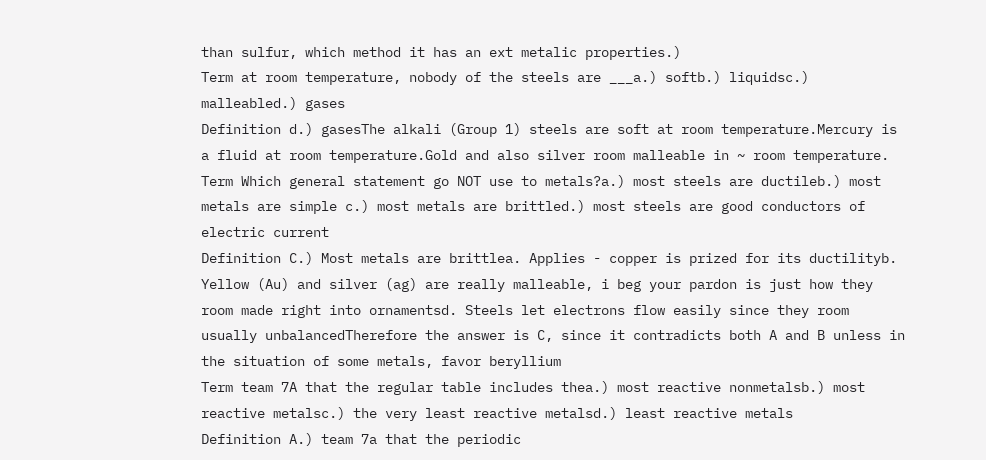than sulfur, which method it has an ext metalic properties.)
Term at room temperature, nobody of the steels are ___a.) softb.) liquidsc.) malleabled.) gases
Definition d.) gasesThe alkali (Group 1) steels are soft at room temperature.Mercury is a fluid at room temperature.Gold and also silver room malleable in ~ room temperature.
Term Which general statement go NOT use to metals?a.) most steels are ductileb.) most metals are simple c.) most metals are brittled.) most steels are good conductors of electric current
Definition C.) Most metals are brittlea. Applies - copper is prized for its ductilityb. Yellow (Au) and silver (ag) are really malleable, i beg your pardon is just how they room made right into ornamentsd. Steels let electrons flow easily since they room usually unbalancedTherefore the answer is C, since it contradicts both A and B unless in the situation of some metals, favor beryllium
Term team 7A that the regular table includes thea.) most reactive nonmetalsb.) most reactive metalsc.) the very least reactive metalsd.) least reactive metals
Definition A.) team 7a that the periodic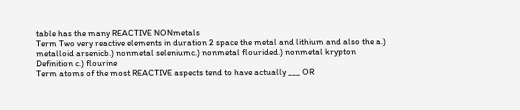table has the many REACTIVE NONmetals
Term Two very reactive elements in duration 2 space the metal and lithium and also the a.) metalloid arsenicb.) nonmetal seleniumc.) nonmetal flourided.) nonmetal krypton
Definition c.) flourine
Term atoms of the most REACTIVE aspects tend to have actually ___ OR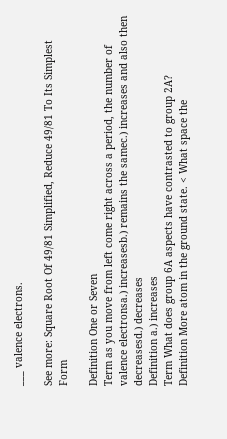___ valence electrons.

See more: Square Root Of 49/81 Simplified, Reduce 49/81 To Its Simplest Form

Definition One or Seven
Term as you move from left come right across a period, the number of valence electronsa.) increasesb.) remains the samec.) increases and also then decreasesd.) decreases
Definition a.) increases
Term What does group 6A aspects have contrasted to group 2A?
Definition More atom in the ground state. < What space the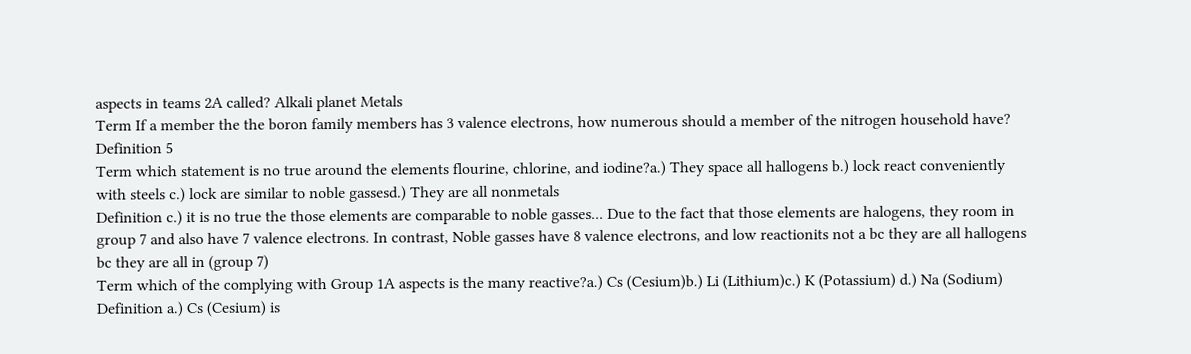aspects in teams 2A called? Alkali planet Metals
Term If a member the the boron family members has 3 valence electrons, how numerous should a member of the nitrogen household have?
Definition 5
Term which statement is no true around the elements flourine, chlorine, and iodine?a.) They space all hallogens b.) lock react conveniently with steels c.) lock are similar to noble gassesd.) They are all nonmetals
Definition c.) it is no true the those elements are comparable to noble gasses... Due to the fact that those elements are halogens, they room in group 7 and also have 7 valence electrons. In contrast, Noble gasses have 8 valence electrons, and low reactionits not a bc they are all hallogens bc they are all in (group 7)
Term which of the complying with Group 1A aspects is the many reactive?a.) Cs (Cesium)b.) Li (Lithium)c.) K (Potassium) d.) Na (Sodium)
Definition a.) Cs (Cesium) is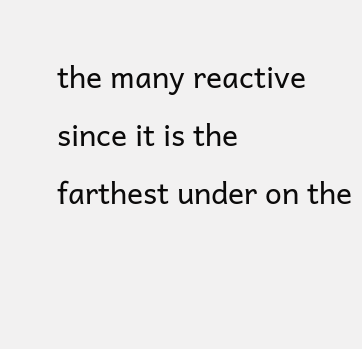the many reactive since it is the farthest under on the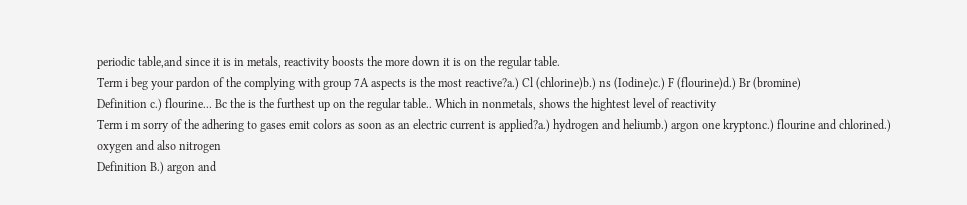periodic table,and since it is in metals, reactivity boosts the more down it is on the regular table.
Term i beg your pardon of the complying with group 7A aspects is the most reactive?a.) Cl (chlorine)b.) ns (Iodine)c.) F (flourine)d.) Br (bromine)
Definition c.) flourine... Bc the is the furthest up on the regular table.. Which in nonmetals, shows the hightest level of reactivity
Term i m sorry of the adhering to gases emit colors as soon as an electric current is applied?a.) hydrogen and heliumb.) argon one kryptonc.) flourine and chlorined.) oxygen and also nitrogen
Definition B.) argon and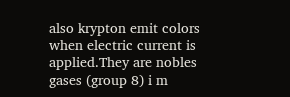also krypton emit colors when electric current is applied.They are nobles gases (group 8) i m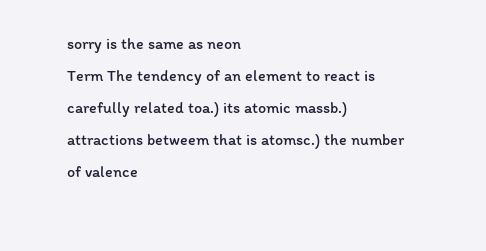sorry is the same as neon
Term The tendency of an element to react is carefully related toa.) its atomic massb.) attractions betweem that is atomsc.) the number of valence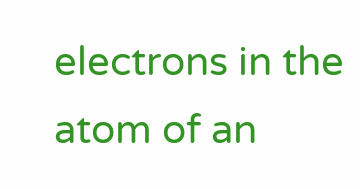electrons in the atom of an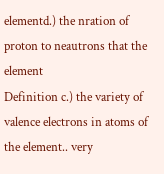elementd.) the nration of proton to neautrons that the element
Definition c.) the variety of valence electrons in atoms of the element.. very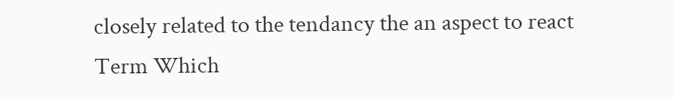closely related to the tendancy the an aspect to react
Term Which